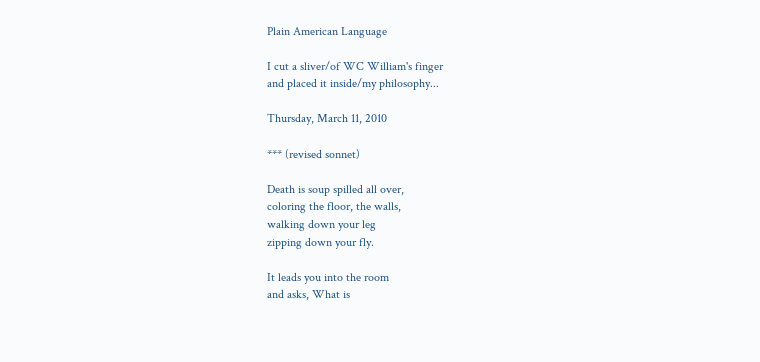Plain American Language

I cut a sliver/of WC William's finger
and placed it inside/my philosophy...

Thursday, March 11, 2010

*** (revised sonnet)

Death is soup spilled all over,
coloring the floor, the walls,
walking down your leg
zipping down your fly.

It leads you into the room
and asks, What is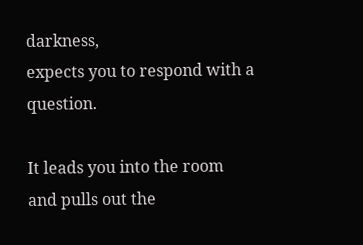darkness,
expects you to respond with a question.

It leads you into the room
and pulls out the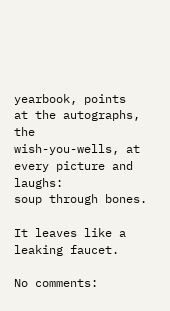yearbook, points
at the autographs, the
wish-you-wells, at
every picture and laughs:
soup through bones.

It leaves like a leaking faucet.

No comments: